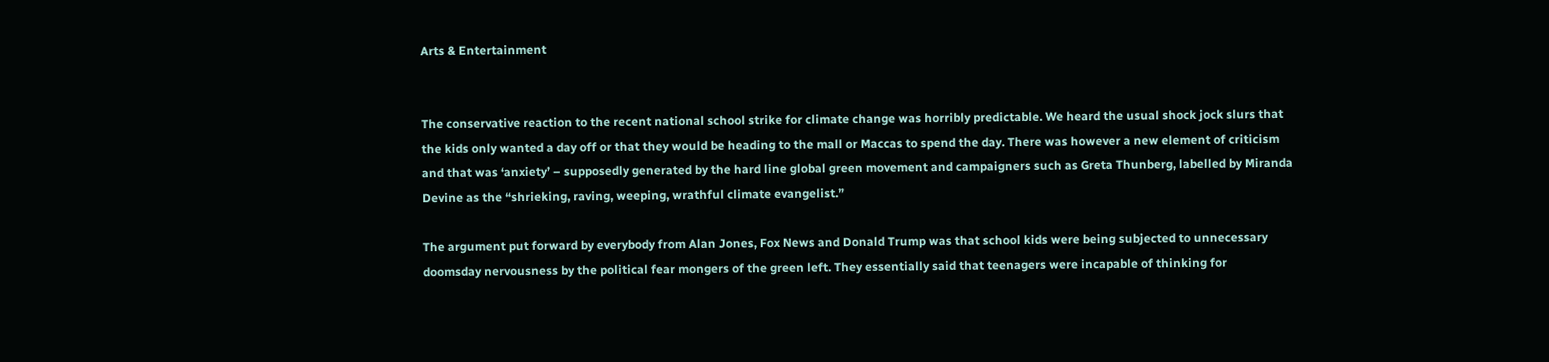Arts & Entertainment


The conservative reaction to the recent national school strike for climate change was horribly predictable. We heard the usual shock jock slurs that the kids only wanted a day off or that they would be heading to the mall or Maccas to spend the day. There was however a new element of criticism and that was ‘anxiety’ – supposedly generated by the hard line global green movement and campaigners such as Greta Thunberg, labelled by Miranda Devine as the “shrieking, raving, weeping, wrathful climate evangelist.”

The argument put forward by everybody from Alan Jones, Fox News and Donald Trump was that school kids were being subjected to unnecessary doomsday nervousness by the political fear mongers of the green left. They essentially said that teenagers were incapable of thinking for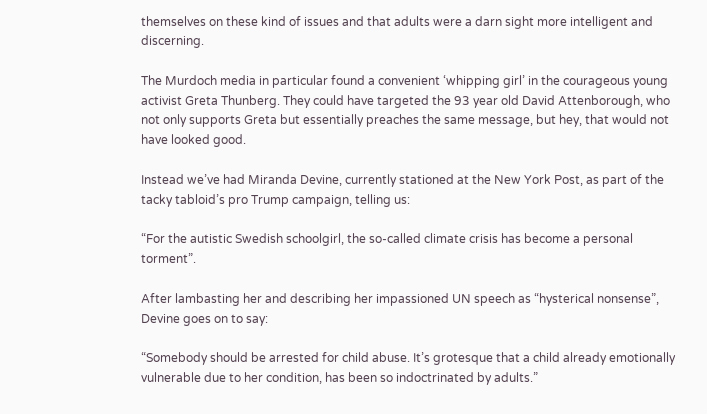themselves on these kind of issues and that adults were a darn sight more intelligent and discerning.

The Murdoch media in particular found a convenient ‘whipping girl’ in the courageous young activist Greta Thunberg. They could have targeted the 93 year old David Attenborough, who not only supports Greta but essentially preaches the same message, but hey, that would not have looked good.

Instead we’ve had Miranda Devine, currently stationed at the New York Post, as part of the tacky tabloid’s pro Trump campaign, telling us:

“For the autistic Swedish schoolgirl, the so-called climate crisis has become a personal torment”.

After lambasting her and describing her impassioned UN speech as “hysterical nonsense”, Devine goes on to say:

“Somebody should be arrested for child abuse. It’s grotesque that a child already emotionally vulnerable due to her condition, has been so indoctrinated by adults.”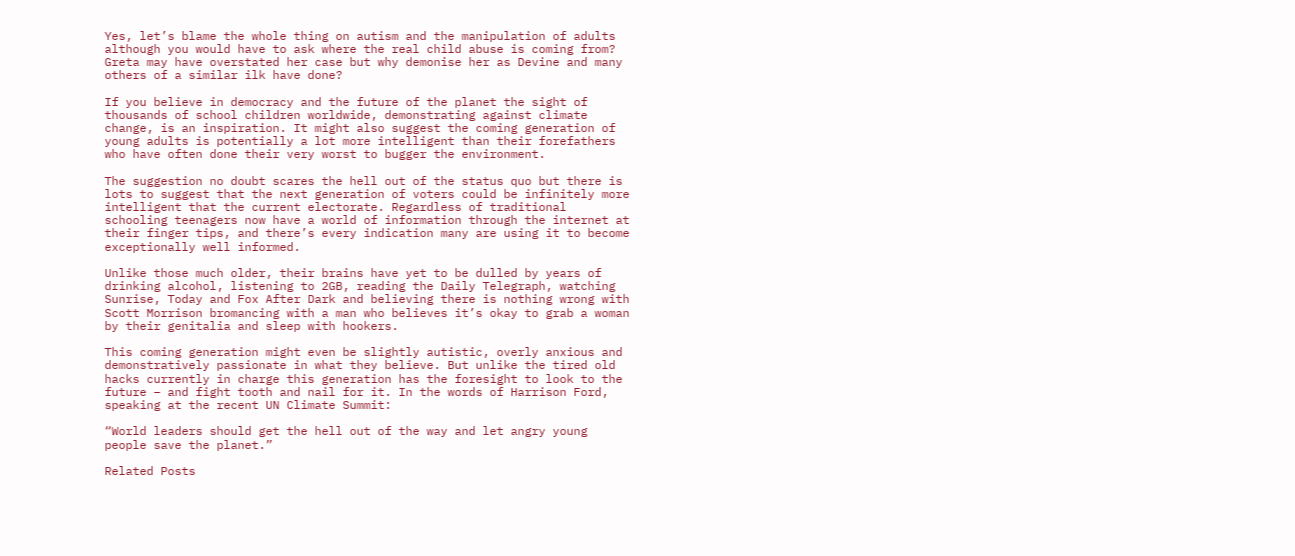Yes, let’s blame the whole thing on autism and the manipulation of adults although you would have to ask where the real child abuse is coming from? Greta may have overstated her case but why demonise her as Devine and many others of a similar ilk have done?

If you believe in democracy and the future of the planet the sight of thousands of school children worldwide, demonstrating against climate change, is an inspiration. It might also suggest the coming generation of young adults is potentially a lot more intelligent than their forefathers who have often done their very worst to bugger the environment.

The suggestion no doubt scares the hell out of the status quo but there is lots to suggest that the next generation of voters could be infinitely more intelligent that the current electorate. Regardless of traditional schooling teenagers now have a world of information through the internet at their finger tips, and there’s every indication many are using it to become exceptionally well informed.

Unlike those much older, their brains have yet to be dulled by years of drinking alcohol, listening to 2GB, reading the Daily Telegraph, watching Sunrise, Today and Fox After Dark and believing there is nothing wrong with Scott Morrison bromancing with a man who believes it’s okay to grab a woman by their genitalia and sleep with hookers.

This coming generation might even be slightly autistic, overly anxious and demonstratively passionate in what they believe. But unlike the tired old hacks currently in charge this generation has the foresight to look to the future – and fight tooth and nail for it. In the words of Harrison Ford, speaking at the recent UN Climate Summit:

“World leaders should get the hell out of the way and let angry young people save the planet.”

Related Posts